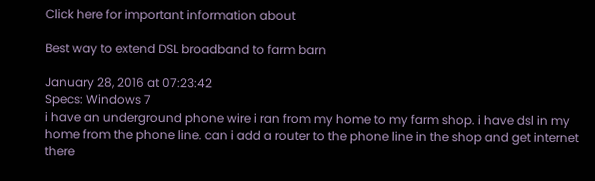Click here for important information about

Best way to extend DSL broadband to farm barn

January 28, 2016 at 07:23:42
Specs: Windows 7
i have an underground phone wire i ran from my home to my farm shop. i have dsl in my home from the phone line. can i add a router to the phone line in the shop and get internet there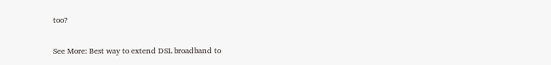too?

See More: Best way to extend DSL broadband to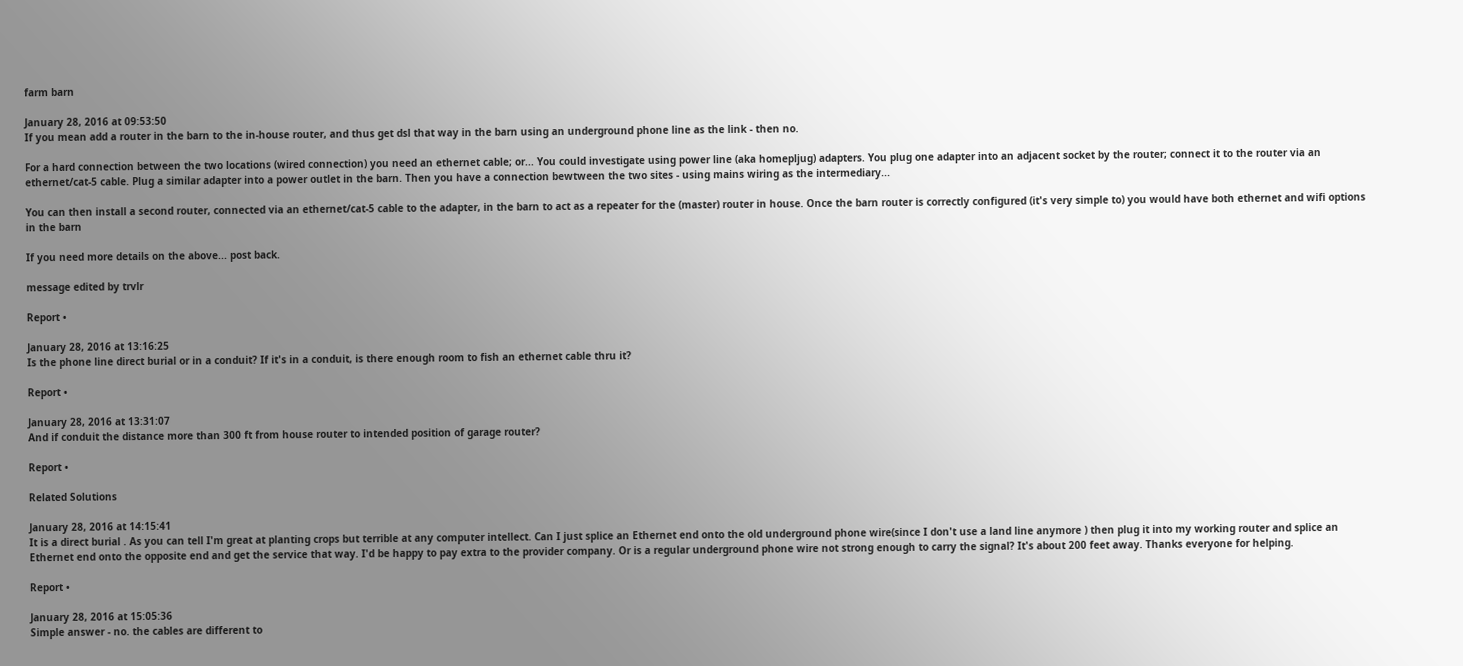farm barn

January 28, 2016 at 09:53:50
If you mean add a router in the barn to the in-house router, and thus get dsl that way in the barn using an underground phone line as the link - then no.

For a hard connection between the two locations (wired connection) you need an ethernet cable; or... You could investigate using power line (aka homepljug) adapters. You plug one adapter into an adjacent socket by the router; connect it to the router via an ethernet/cat-5 cable. Plug a similar adapter into a power outlet in the barn. Then you have a connection bewtween the two sites - using mains wiring as the intermediary...

You can then install a second router, connected via an ethernet/cat-5 cable to the adapter, in the barn to act as a repeater for the (master) router in house. Once the barn router is correctly configured (it's very simple to) you would have both ethernet and wifi options in the barn

If you need more details on the above... post back.

message edited by trvlr

Report •

January 28, 2016 at 13:16:25
Is the phone line direct burial or in a conduit? If it's in a conduit, is there enough room to fish an ethernet cable thru it?

Report •

January 28, 2016 at 13:31:07
And if conduit the distance more than 300 ft from house router to intended position of garage router?

Report •

Related Solutions

January 28, 2016 at 14:15:41
It is a direct burial . As you can tell I'm great at planting crops but terrible at any computer intellect. Can I just splice an Ethernet end onto the old underground phone wire(since I don't use a land line anymore ) then plug it into my working router and splice an Ethernet end onto the opposite end and get the service that way. I'd be happy to pay extra to the provider company. Or is a regular underground phone wire not strong enough to carry the signal? It's about 200 feet away. Thanks everyone for helping.

Report •

January 28, 2016 at 15:05:36
Simple answer - no. the cables are different to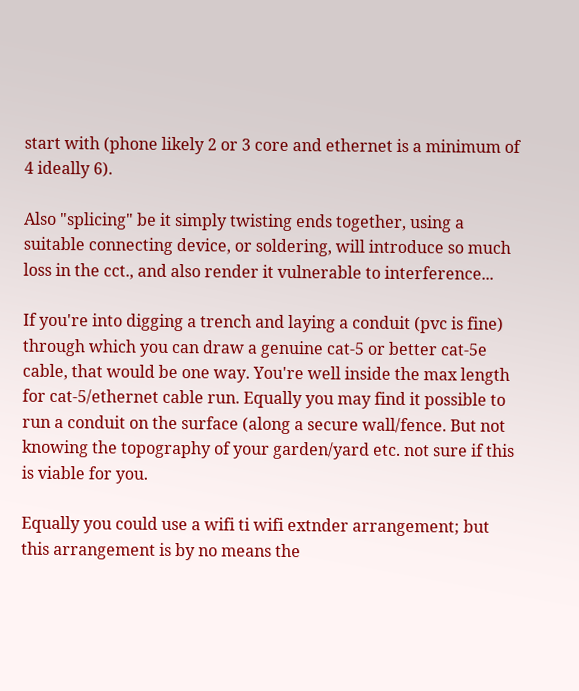start with (phone likely 2 or 3 core and ethernet is a minimum of 4 ideally 6).

Also "splicing" be it simply twisting ends together, using a suitable connecting device, or soldering, will introduce so much loss in the cct., and also render it vulnerable to interference...

If you're into digging a trench and laying a conduit (pvc is fine) through which you can draw a genuine cat-5 or better cat-5e cable, that would be one way. You're well inside the max length for cat-5/ethernet cable run. Equally you may find it possible to run a conduit on the surface (along a secure wall/fence. But not knowing the topography of your garden/yard etc. not sure if this is viable for you.

Equally you could use a wifi ti wifi extnder arrangement; but this arrangement is by no means the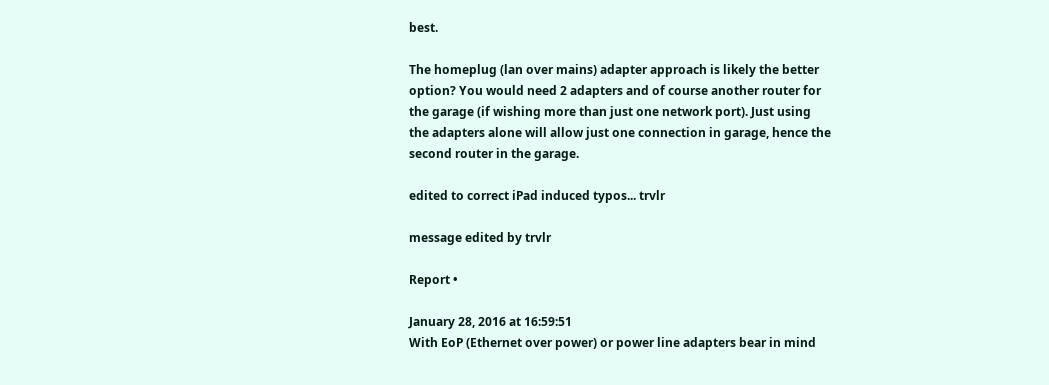best.

The homeplug (lan over mains) adapter approach is likely the better option? You would need 2 adapters and of course another router for the garage (if wishing more than just one network port). Just using the adapters alone will allow just one connection in garage, hence the second router in the garage.

edited to correct iPad induced typos... trvlr

message edited by trvlr

Report •

January 28, 2016 at 16:59:51
With EoP (Ethernet over power) or power line adapters bear in mind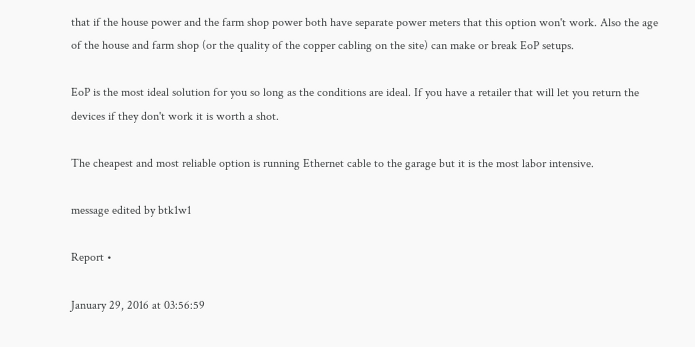that if the house power and the farm shop power both have separate power meters that this option won't work. Also the age of the house and farm shop (or the quality of the copper cabling on the site) can make or break EoP setups.

EoP is the most ideal solution for you so long as the conditions are ideal. If you have a retailer that will let you return the devices if they don't work it is worth a shot.

The cheapest and most reliable option is running Ethernet cable to the garage but it is the most labor intensive.

message edited by btk1w1

Report •

January 29, 2016 at 03:56:59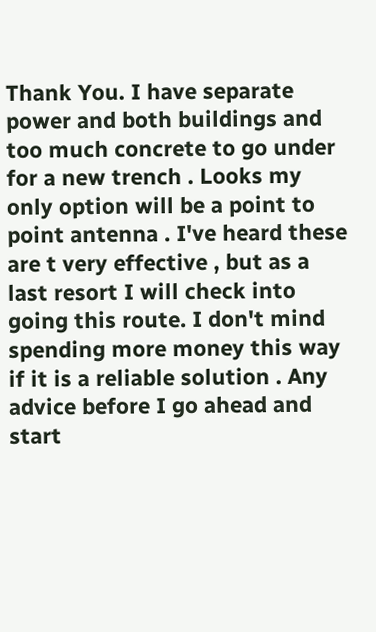Thank You. I have separate power and both buildings and too much concrete to go under for a new trench . Looks my only option will be a point to point antenna . I've heard these are t very effective , but as a last resort I will check into going this route. I don't mind spending more money this way if it is a reliable solution . Any advice before I go ahead and start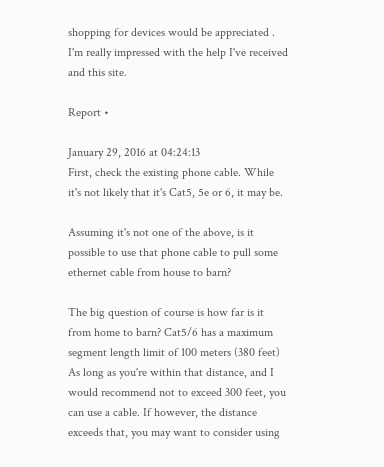shopping for devices would be appreciated . I'm really impressed with the help I've received and this site.

Report •

January 29, 2016 at 04:24:13
First, check the existing phone cable. While it's not likely that it's Cat5, 5e or 6, it may be.

Assuming it's not one of the above, is it possible to use that phone cable to pull some ethernet cable from house to barn?

The big question of course is how far is it from home to barn? Cat5/6 has a maximum segment length limit of 100 meters (380 feet) As long as you're within that distance, and I would recommend not to exceed 300 feet, you can use a cable. If however, the distance exceeds that, you may want to consider using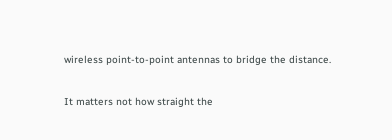wireless point-to-point antennas to bridge the distance.

It matters not how straight the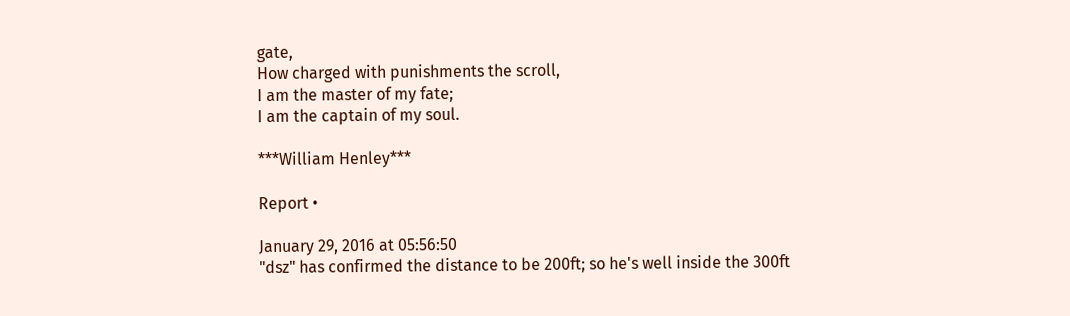gate,
How charged with punishments the scroll,
I am the master of my fate;
I am the captain of my soul.

***William Henley***

Report •

January 29, 2016 at 05:56:50
"dsz" has confirmed the distance to be 200ft; so he's well inside the 300ft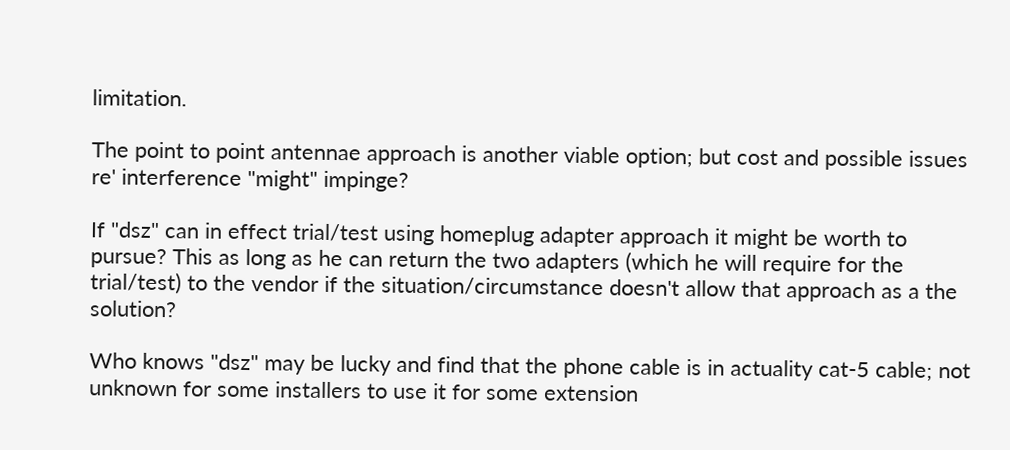limitation.

The point to point antennae approach is another viable option; but cost and possible issues re' interference "might" impinge?

If "dsz" can in effect trial/test using homeplug adapter approach it might be worth to pursue? This as long as he can return the two adapters (which he will require for the trial/test) to the vendor if the situation/circumstance doesn't allow that approach as a the solution?

Who knows "dsz" may be lucky and find that the phone cable is in actuality cat-5 cable; not unknown for some installers to use it for some extension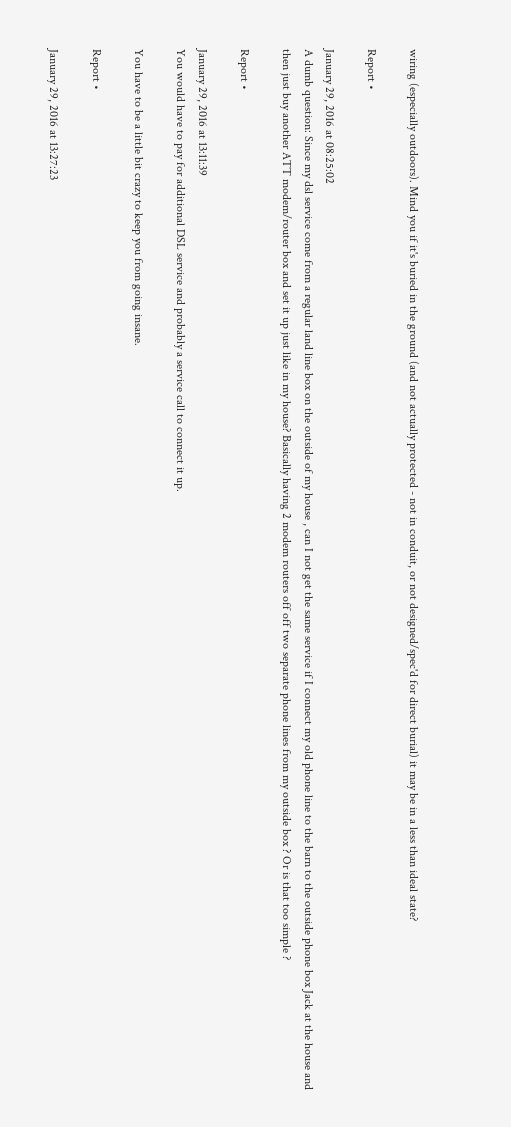wiring (especially outdoors). Mind you if it's buried in the ground (and not actually protected - not in conduit, or not designed/spec'd for direct burial) it may be in a less than ideal state?

Report •

January 29, 2016 at 08:25:02
A dumb question: Since my dsl service come from a regular land line box on the outside of my house , can I not get the same service if I connect my old phone line to the barn to the outside phone box Jack at the house and then just buy another ATT modem/router box and set it up just like in my house? Basically having 2 modem routers off off two separate phone lines from my outside box ? Or is that too simple ?

Report •

January 29, 2016 at 13:11:39
You would have to pay for additional DSL service and probably a service call to connect it up.

You have to be a little bit crazy to keep you from going insane.

Report •

January 29, 2016 at 13:27:23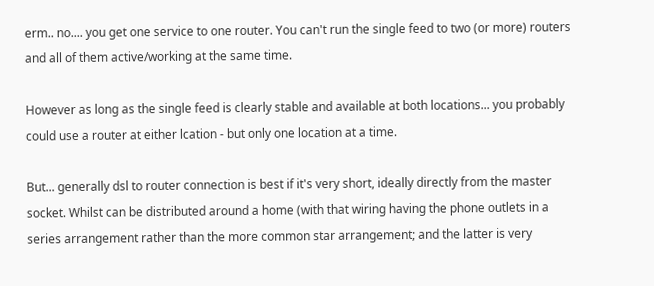erm.. no.... you get one service to one router. You can't run the single feed to two (or more) routers and all of them active/working at the same time.

However as long as the single feed is clearly stable and available at both locations... you probably could use a router at either lcation - but only one location at a time.

But... generally dsl to router connection is best if it's very short, ideally directly from the master socket. Whilst can be distributed around a home (with that wiring having the phone outlets in a series arrangement rather than the more common star arrangement; and the latter is very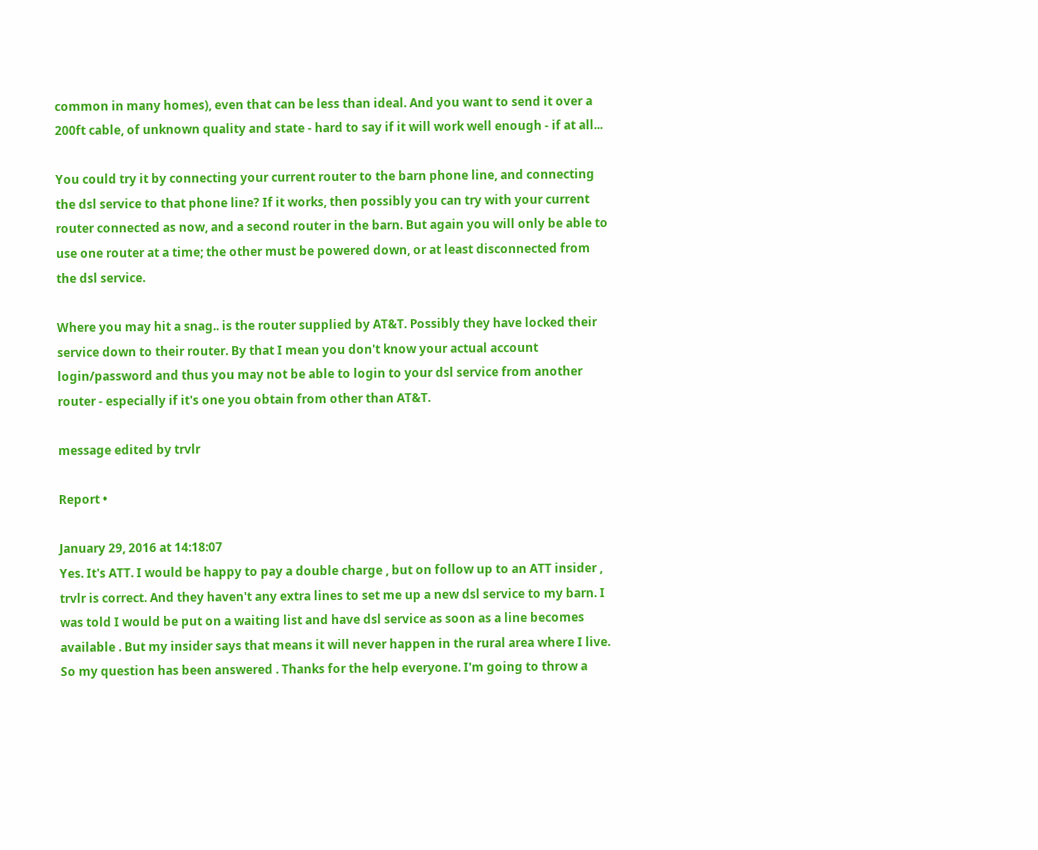common in many homes), even that can be less than ideal. And you want to send it over a 200ft cable, of unknown quality and state - hard to say if it will work well enough - if at all...

You could try it by connecting your current router to the barn phone line, and connecting the dsl service to that phone line? If it works, then possibly you can try with your current router connected as now, and a second router in the barn. But again you will only be able to use one router at a time; the other must be powered down, or at least disconnected from the dsl service.

Where you may hit a snag.. is the router supplied by AT&T. Possibly they have locked their service down to their router. By that I mean you don't know your actual account login/password and thus you may not be able to login to your dsl service from another router - especially if it's one you obtain from other than AT&T.

message edited by trvlr

Report •

January 29, 2016 at 14:18:07
Yes. It's ATT. I would be happy to pay a double charge , but on follow up to an ATT insider , trvlr is correct. And they haven't any extra lines to set me up a new dsl service to my barn. I was told I would be put on a waiting list and have dsl service as soon as a line becomes available . But my insider says that means it will never happen in the rural area where I live. So my question has been answered . Thanks for the help everyone. I'm going to throw a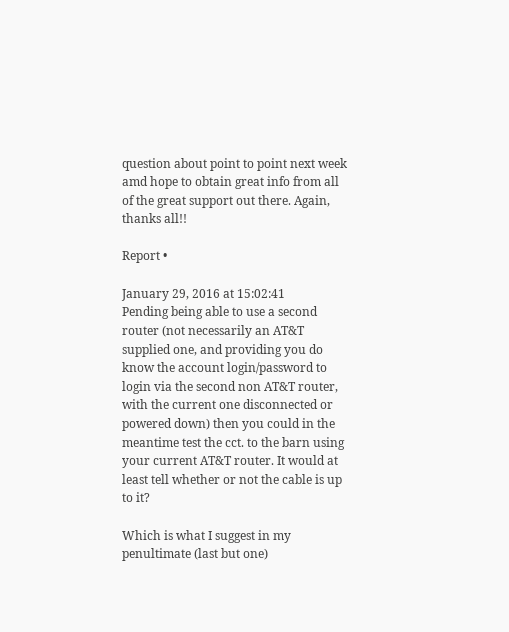question about point to point next week amd hope to obtain great info from all of the great support out there. Again, thanks all!!

Report •

January 29, 2016 at 15:02:41
Pending being able to use a second router (not necessarily an AT&T supplied one, and providing you do know the account login/password to login via the second non AT&T router, with the current one disconnected or powered down) then you could in the meantime test the cct. to the barn using your current AT&T router. It would at least tell whether or not the cable is up to it?

Which is what I suggest in my penultimate (last but one)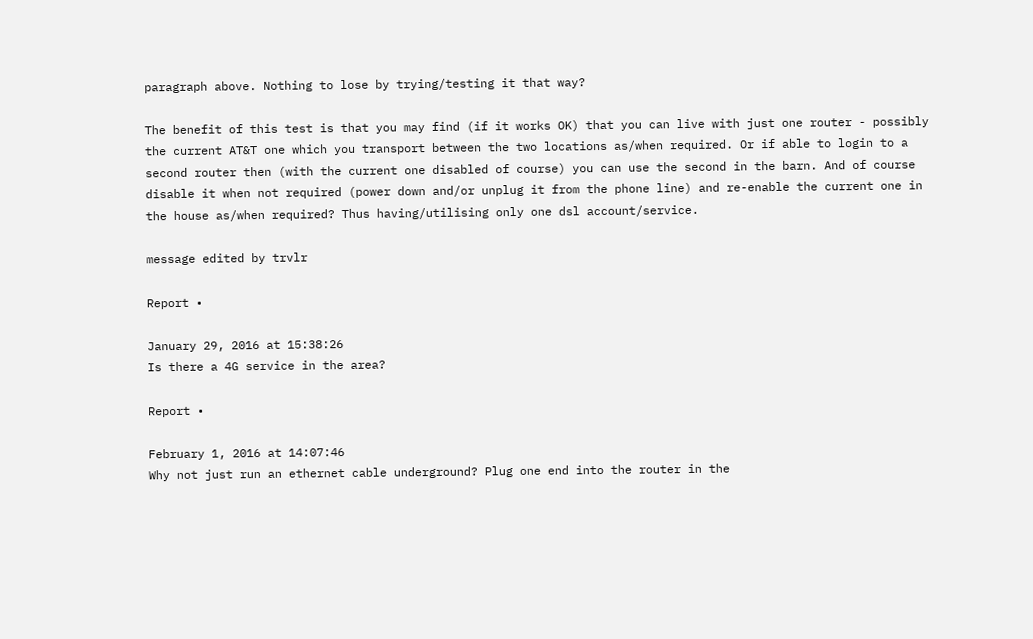paragraph above. Nothing to lose by trying/testing it that way?

The benefit of this test is that you may find (if it works OK) that you can live with just one router - possibly the current AT&T one which you transport between the two locations as/when required. Or if able to login to a second router then (with the current one disabled of course) you can use the second in the barn. And of course disable it when not required (power down and/or unplug it from the phone line) and re-enable the current one in the house as/when required? Thus having/utilising only one dsl account/service.

message edited by trvlr

Report •

January 29, 2016 at 15:38:26
Is there a 4G service in the area?

Report •

February 1, 2016 at 14:07:46
Why not just run an ethernet cable underground? Plug one end into the router in the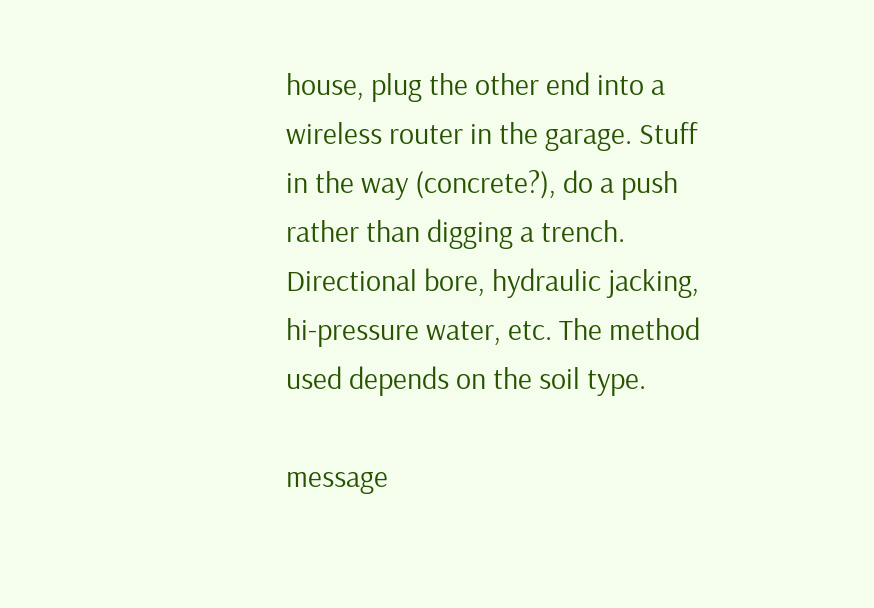house, plug the other end into a wireless router in the garage. Stuff in the way (concrete?), do a push rather than digging a trench. Directional bore, hydraulic jacking, hi-pressure water, etc. The method used depends on the soil type.

message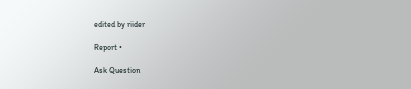edited by riider

Report •

Ask Question